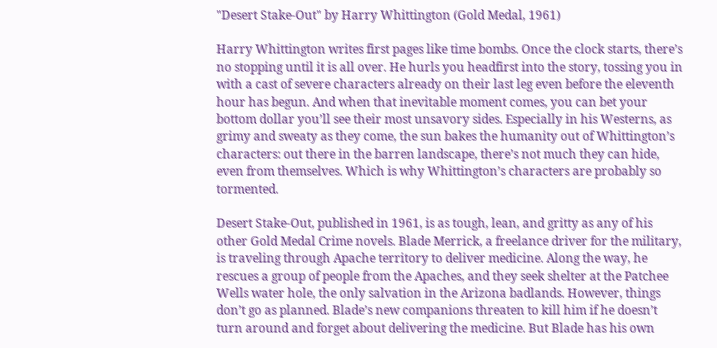"Desert Stake-Out" by Harry Whittington (Gold Medal, 1961)

Harry Whittington writes first pages like time bombs. Once the clock starts, there’s no stopping until it is all over. He hurls you headfirst into the story, tossing you in with a cast of severe characters already on their last leg even before the eleventh hour has begun. And when that inevitable moment comes, you can bet your bottom dollar you’ll see their most unsavory sides. Especially in his Westerns, as grimy and sweaty as they come, the sun bakes the humanity out of Whittington’s characters: out there in the barren landscape, there’s not much they can hide, even from themselves. Which is why Whittington’s characters are probably so tormented.

Desert Stake-Out, published in 1961, is as tough, lean, and gritty as any of his other Gold Medal Crime novels. Blade Merrick, a freelance driver for the military, is traveling through Apache territory to deliver medicine. Along the way, he rescues a group of people from the Apaches, and they seek shelter at the Patchee Wells water hole, the only salvation in the Arizona badlands. However, things don’t go as planned. Blade’s new companions threaten to kill him if he doesn’t turn around and forget about delivering the medicine. But Blade has his own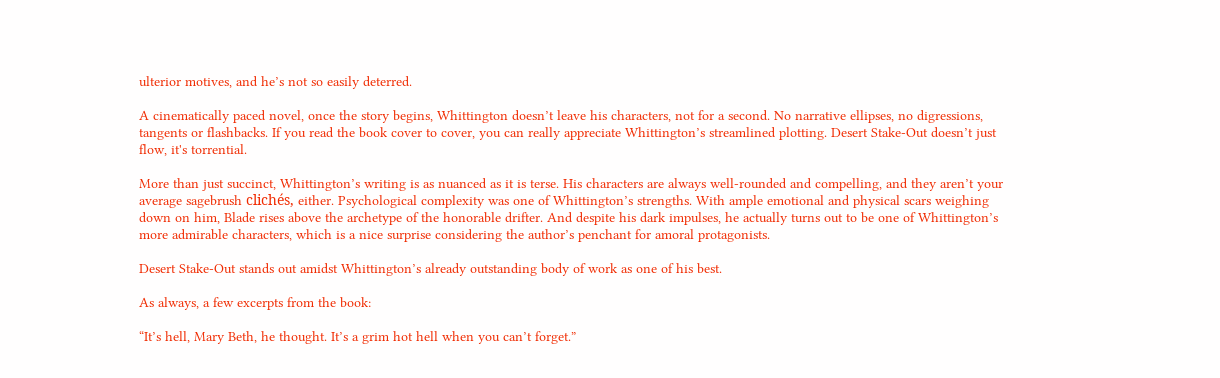ulterior motives, and he’s not so easily deterred.

A cinematically paced novel, once the story begins, Whittington doesn’t leave his characters, not for a second. No narrative ellipses, no digressions, tangents or flashbacks. If you read the book cover to cover, you can really appreciate Whittington’s streamlined plotting. Desert Stake-Out doesn’t just flow, it's torrential.

More than just succinct, Whittington’s writing is as nuanced as it is terse. His characters are always well-rounded and compelling, and they aren’t your average sagebrush clichés, either. Psychological complexity was one of Whittington’s strengths. With ample emotional and physical scars weighing down on him, Blade rises above the archetype of the honorable drifter. And despite his dark impulses, he actually turns out to be one of Whittington’s more admirable characters, which is a nice surprise considering the author’s penchant for amoral protagonists.

Desert Stake-Out stands out amidst Whittington’s already outstanding body of work as one of his best.

As always, a few excerpts from the book:

“It’s hell, Mary Beth, he thought. It’s a grim hot hell when you can’t forget.”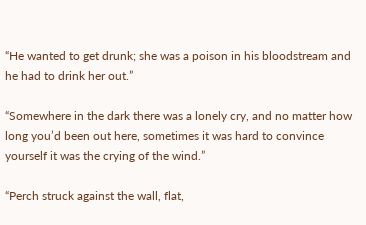“He wanted to get drunk; she was a poison in his bloodstream and he had to drink her out.”

“Somewhere in the dark there was a lonely cry, and no matter how long you’d been out here, sometimes it was hard to convince yourself it was the crying of the wind.”

“Perch struck against the wall, flat,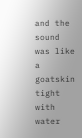and the sound was like a goatskin tight with water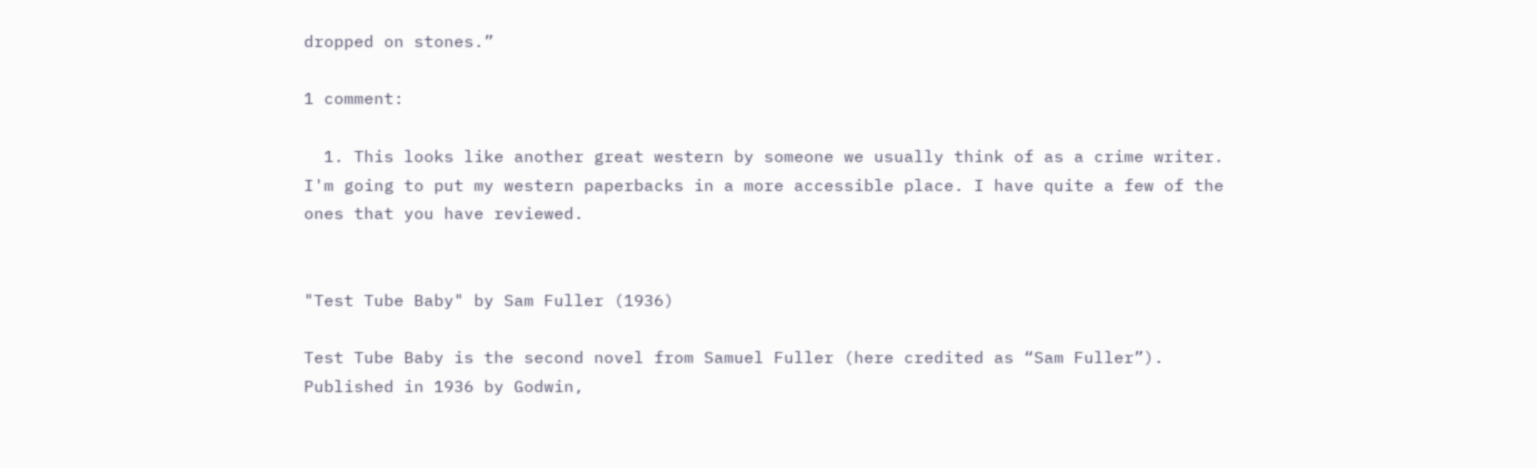dropped on stones.”

1 comment:

  1. This looks like another great western by someone we usually think of as a crime writer. I'm going to put my western paperbacks in a more accessible place. I have quite a few of the ones that you have reviewed.


"Test Tube Baby" by Sam Fuller (1936)

Test Tube Baby is the second novel from Samuel Fuller (here credited as “Sam Fuller”). Published in 1936 by Godwin,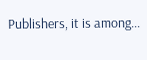Publishers, it is among...